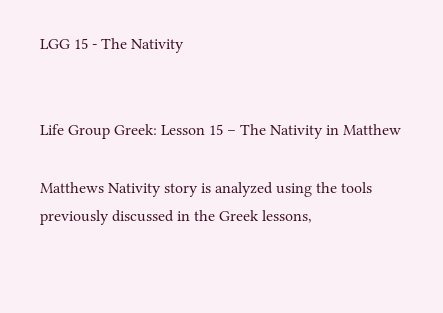LGG 15 - The Nativity


Life Group Greek: Lesson 15 – The Nativity in Matthew

Matthews Nativity story is analyzed using the tools previously discussed in the Greek lessons,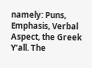namely: Puns, Emphasis, Verbal Aspect, the Greek Y’all. The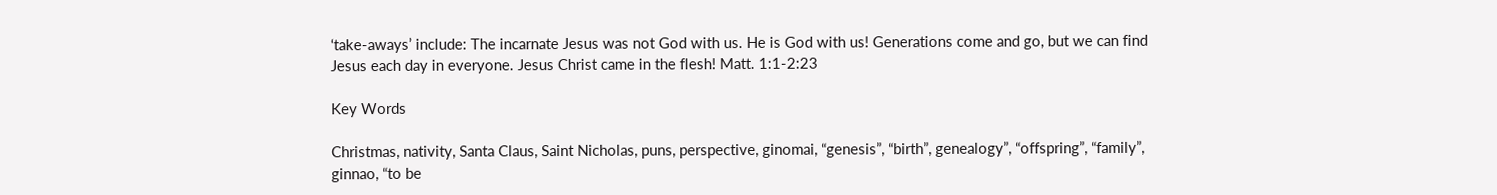‘take-aways’ include: The incarnate Jesus was not God with us. He is God with us! Generations come and go, but we can find Jesus each day in everyone. Jesus Christ came in the flesh! Matt. 1:1-2:23

Key Words

Christmas, nativity, Santa Claus, Saint Nicholas, puns, perspective, ginomai, “genesis”, “birth”, genealogy”, “offspring”, “family”, ginnao, “to be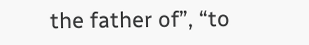the father of”, “to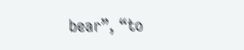bear”, “to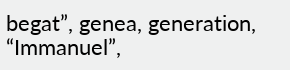begat”, genea, generation, “Immanuel”,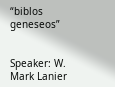“biblos geneseos”


Speaker: W. Mark Lanier